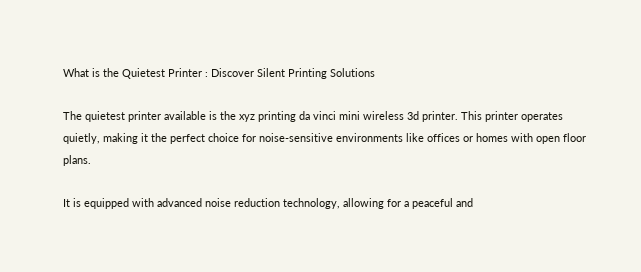What is the Quietest Printer : Discover Silent Printing Solutions

The quietest printer available is the xyz printing da vinci mini wireless 3d printer. This printer operates quietly, making it the perfect choice for noise-sensitive environments like offices or homes with open floor plans.

It is equipped with advanced noise reduction technology, allowing for a peaceful and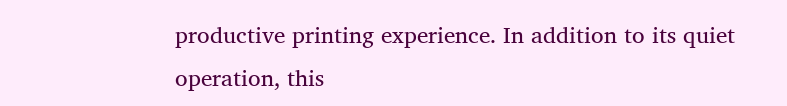productive printing experience. In addition to its quiet operation, this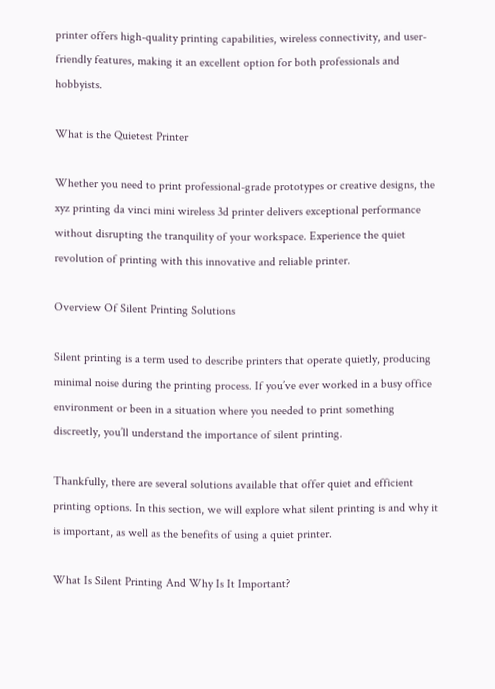printer offers high-quality printing capabilities, wireless connectivity, and user-friendly features, making it an excellent option for both professionals and hobbyists.

What is the Quietest Printer

Whether you need to print professional-grade prototypes or creative designs, the xyz printing da vinci mini wireless 3d printer delivers exceptional performance without disrupting the tranquility of your workspace. Experience the quiet revolution of printing with this innovative and reliable printer.

Overview Of Silent Printing Solutions

Silent printing is a term used to describe printers that operate quietly, producing minimal noise during the printing process. If you’ve ever worked in a busy office environment or been in a situation where you needed to print something discreetly, you’ll understand the importance of silent printing.

Thankfully, there are several solutions available that offer quiet and efficient printing options. In this section, we will explore what silent printing is and why it is important, as well as the benefits of using a quiet printer.

What Is Silent Printing And Why Is It Important?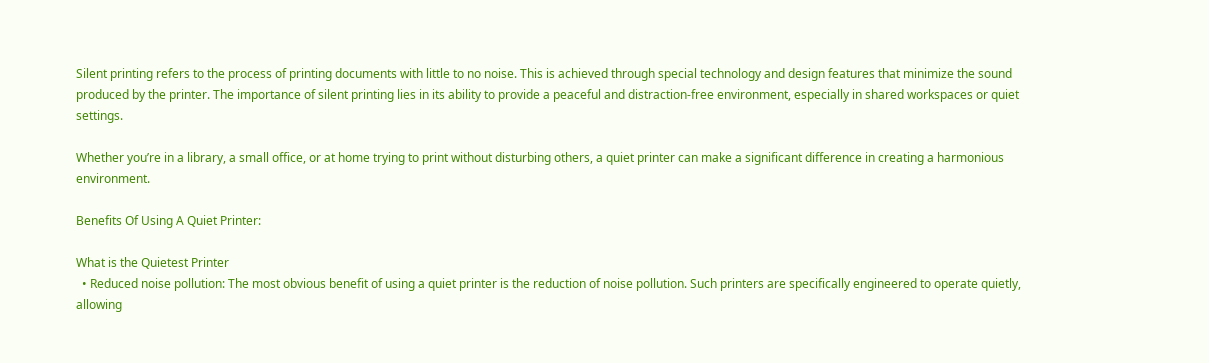Silent printing refers to the process of printing documents with little to no noise. This is achieved through special technology and design features that minimize the sound produced by the printer. The importance of silent printing lies in its ability to provide a peaceful and distraction-free environment, especially in shared workspaces or quiet settings.

Whether you’re in a library, a small office, or at home trying to print without disturbing others, a quiet printer can make a significant difference in creating a harmonious environment.

Benefits Of Using A Quiet Printer:

What is the Quietest Printer
  • Reduced noise pollution: The most obvious benefit of using a quiet printer is the reduction of noise pollution. Such printers are specifically engineered to operate quietly, allowing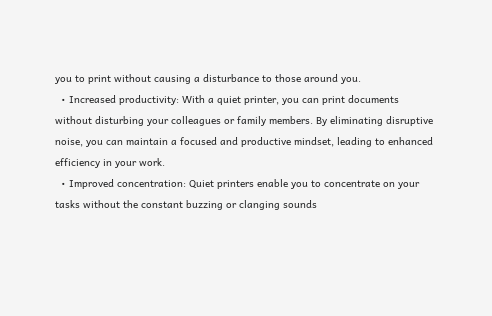you to print without causing a disturbance to those around you.
  • Increased productivity: With a quiet printer, you can print documents without disturbing your colleagues or family members. By eliminating disruptive noise, you can maintain a focused and productive mindset, leading to enhanced efficiency in your work.
  • Improved concentration: Quiet printers enable you to concentrate on your tasks without the constant buzzing or clanging sounds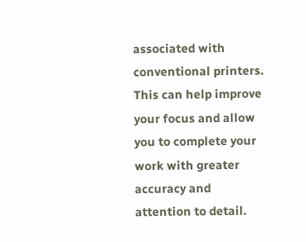associated with conventional printers. This can help improve your focus and allow you to complete your work with greater accuracy and attention to detail.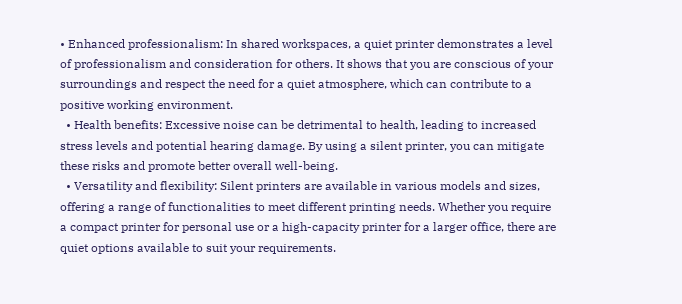• Enhanced professionalism: In shared workspaces, a quiet printer demonstrates a level of professionalism and consideration for others. It shows that you are conscious of your surroundings and respect the need for a quiet atmosphere, which can contribute to a positive working environment.
  • Health benefits: Excessive noise can be detrimental to health, leading to increased stress levels and potential hearing damage. By using a silent printer, you can mitigate these risks and promote better overall well-being.
  • Versatility and flexibility: Silent printers are available in various models and sizes, offering a range of functionalities to meet different printing needs. Whether you require a compact printer for personal use or a high-capacity printer for a larger office, there are quiet options available to suit your requirements.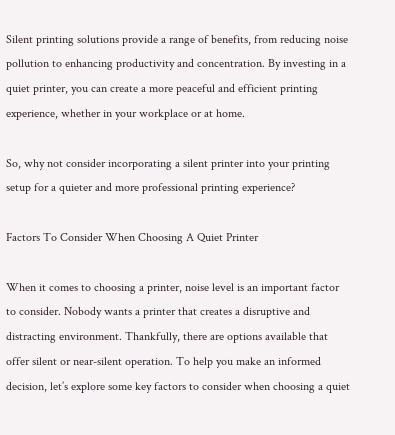Silent printing solutions provide a range of benefits, from reducing noise pollution to enhancing productivity and concentration. By investing in a quiet printer, you can create a more peaceful and efficient printing experience, whether in your workplace or at home.

So, why not consider incorporating a silent printer into your printing setup for a quieter and more professional printing experience?

Factors To Consider When Choosing A Quiet Printer

When it comes to choosing a printer, noise level is an important factor to consider. Nobody wants a printer that creates a disruptive and distracting environment. Thankfully, there are options available that offer silent or near-silent operation. To help you make an informed decision, let’s explore some key factors to consider when choosing a quiet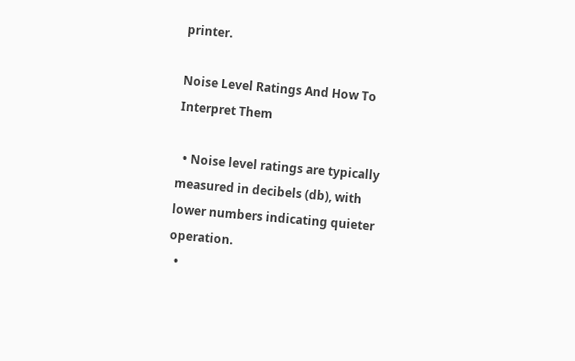printer.

Noise Level Ratings And How To Interpret Them

  • Noise level ratings are typically measured in decibels (db), with lower numbers indicating quieter operation.
  •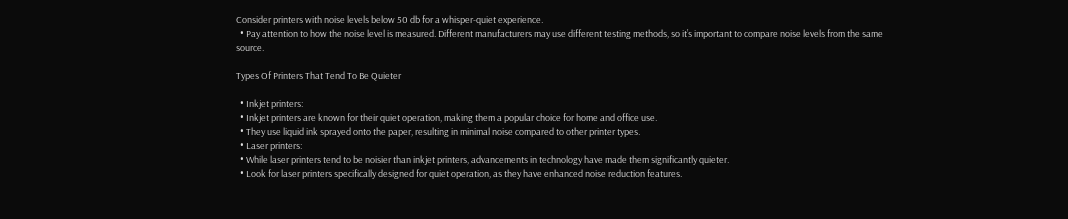Consider printers with noise levels below 50 db for a whisper-quiet experience.
  • Pay attention to how the noise level is measured. Different manufacturers may use different testing methods, so it’s important to compare noise levels from the same source.

Types Of Printers That Tend To Be Quieter

  • Inkjet printers:
  • Inkjet printers are known for their quiet operation, making them a popular choice for home and office use.
  • They use liquid ink sprayed onto the paper, resulting in minimal noise compared to other printer types.
  • Laser printers:
  • While laser printers tend to be noisier than inkjet printers, advancements in technology have made them significantly quieter.
  • Look for laser printers specifically designed for quiet operation, as they have enhanced noise reduction features.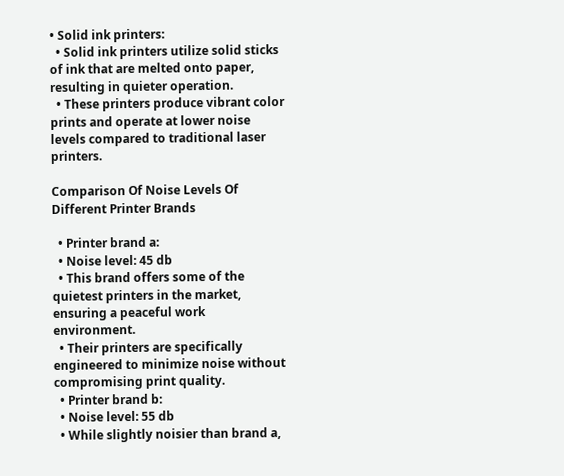• Solid ink printers:
  • Solid ink printers utilize solid sticks of ink that are melted onto paper, resulting in quieter operation.
  • These printers produce vibrant color prints and operate at lower noise levels compared to traditional laser printers.

Comparison Of Noise Levels Of Different Printer Brands

  • Printer brand a:
  • Noise level: 45 db
  • This brand offers some of the quietest printers in the market, ensuring a peaceful work environment.
  • Their printers are specifically engineered to minimize noise without compromising print quality.
  • Printer brand b:
  • Noise level: 55 db
  • While slightly noisier than brand a,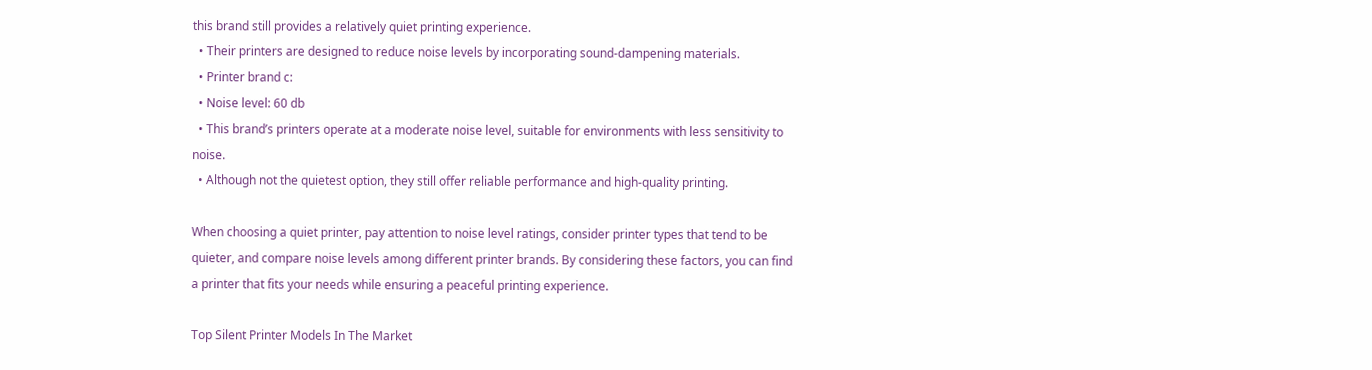this brand still provides a relatively quiet printing experience.
  • Their printers are designed to reduce noise levels by incorporating sound-dampening materials.
  • Printer brand c:
  • Noise level: 60 db
  • This brand’s printers operate at a moderate noise level, suitable for environments with less sensitivity to noise.
  • Although not the quietest option, they still offer reliable performance and high-quality printing.

When choosing a quiet printer, pay attention to noise level ratings, consider printer types that tend to be quieter, and compare noise levels among different printer brands. By considering these factors, you can find a printer that fits your needs while ensuring a peaceful printing experience.

Top Silent Printer Models In The Market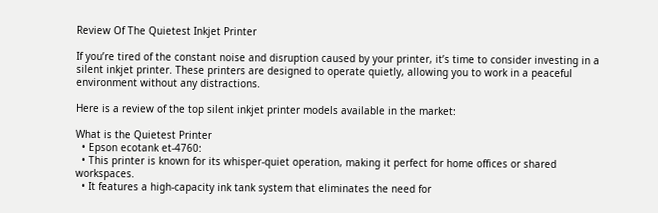Review Of The Quietest Inkjet Printer

If you’re tired of the constant noise and disruption caused by your printer, it’s time to consider investing in a silent inkjet printer. These printers are designed to operate quietly, allowing you to work in a peaceful environment without any distractions.

Here is a review of the top silent inkjet printer models available in the market:

What is the Quietest Printer
  • Epson ecotank et-4760:
  • This printer is known for its whisper-quiet operation, making it perfect for home offices or shared workspaces.
  • It features a high-capacity ink tank system that eliminates the need for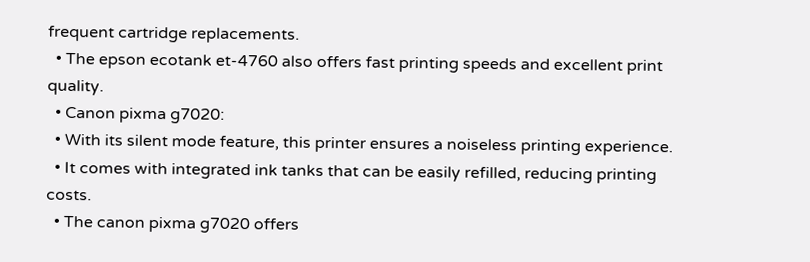frequent cartridge replacements.
  • The epson ecotank et-4760 also offers fast printing speeds and excellent print quality.
  • Canon pixma g7020:
  • With its silent mode feature, this printer ensures a noiseless printing experience.
  • It comes with integrated ink tanks that can be easily refilled, reducing printing costs.
  • The canon pixma g7020 offers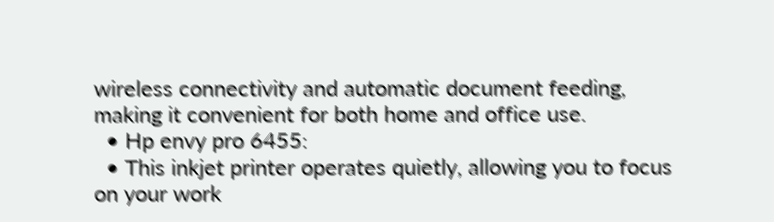wireless connectivity and automatic document feeding, making it convenient for both home and office use.
  • Hp envy pro 6455:
  • This inkjet printer operates quietly, allowing you to focus on your work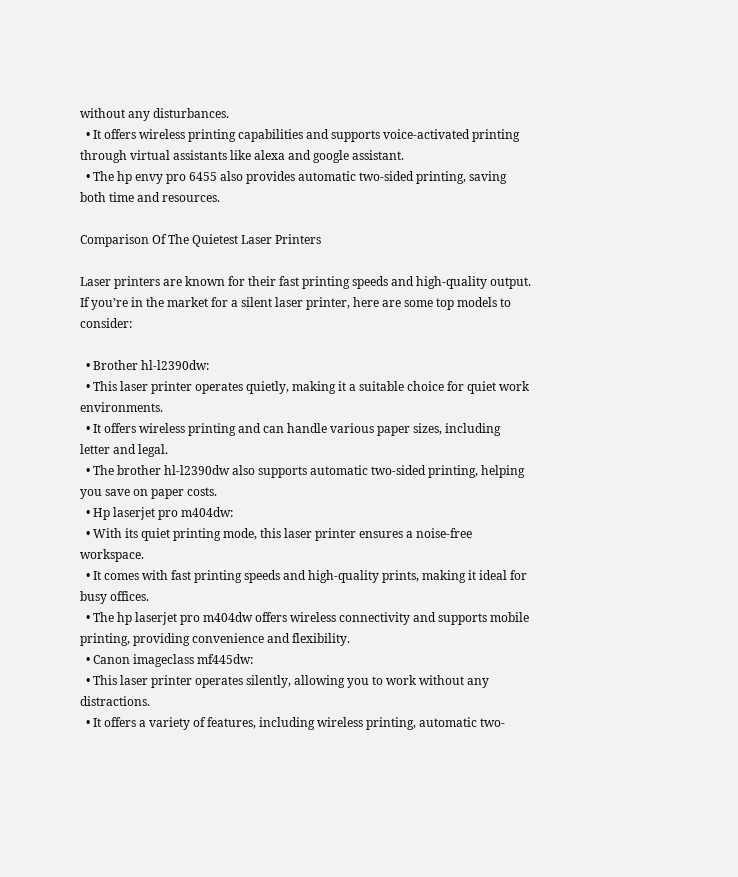without any disturbances.
  • It offers wireless printing capabilities and supports voice-activated printing through virtual assistants like alexa and google assistant.
  • The hp envy pro 6455 also provides automatic two-sided printing, saving both time and resources.

Comparison Of The Quietest Laser Printers

Laser printers are known for their fast printing speeds and high-quality output. If you’re in the market for a silent laser printer, here are some top models to consider:

  • Brother hl-l2390dw:
  • This laser printer operates quietly, making it a suitable choice for quiet work environments.
  • It offers wireless printing and can handle various paper sizes, including letter and legal.
  • The brother hl-l2390dw also supports automatic two-sided printing, helping you save on paper costs.
  • Hp laserjet pro m404dw:
  • With its quiet printing mode, this laser printer ensures a noise-free workspace.
  • It comes with fast printing speeds and high-quality prints, making it ideal for busy offices.
  • The hp laserjet pro m404dw offers wireless connectivity and supports mobile printing, providing convenience and flexibility.
  • Canon imageclass mf445dw:
  • This laser printer operates silently, allowing you to work without any distractions.
  • It offers a variety of features, including wireless printing, automatic two-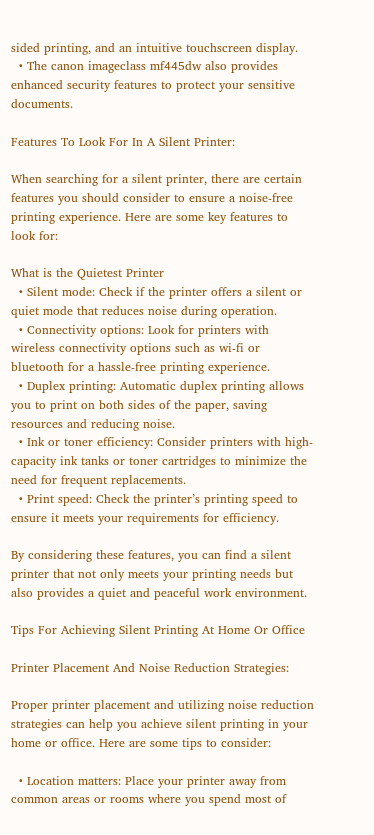sided printing, and an intuitive touchscreen display.
  • The canon imageclass mf445dw also provides enhanced security features to protect your sensitive documents.

Features To Look For In A Silent Printer:

When searching for a silent printer, there are certain features you should consider to ensure a noise-free printing experience. Here are some key features to look for:

What is the Quietest Printer
  • Silent mode: Check if the printer offers a silent or quiet mode that reduces noise during operation.
  • Connectivity options: Look for printers with wireless connectivity options such as wi-fi or bluetooth for a hassle-free printing experience.
  • Duplex printing: Automatic duplex printing allows you to print on both sides of the paper, saving resources and reducing noise.
  • Ink or toner efficiency: Consider printers with high-capacity ink tanks or toner cartridges to minimize the need for frequent replacements.
  • Print speed: Check the printer’s printing speed to ensure it meets your requirements for efficiency.

By considering these features, you can find a silent printer that not only meets your printing needs but also provides a quiet and peaceful work environment.

Tips For Achieving Silent Printing At Home Or Office

Printer Placement And Noise Reduction Strategies:

Proper printer placement and utilizing noise reduction strategies can help you achieve silent printing in your home or office. Here are some tips to consider:

  • Location matters: Place your printer away from common areas or rooms where you spend most of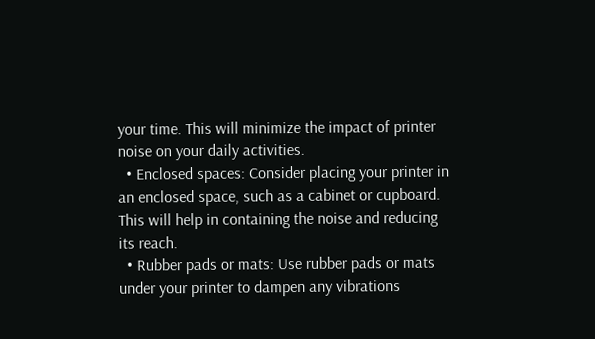your time. This will minimize the impact of printer noise on your daily activities.
  • Enclosed spaces: Consider placing your printer in an enclosed space, such as a cabinet or cupboard. This will help in containing the noise and reducing its reach.
  • Rubber pads or mats: Use rubber pads or mats under your printer to dampen any vibrations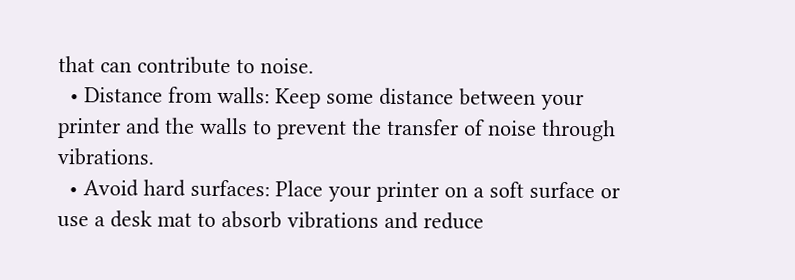that can contribute to noise.
  • Distance from walls: Keep some distance between your printer and the walls to prevent the transfer of noise through vibrations.
  • Avoid hard surfaces: Place your printer on a soft surface or use a desk mat to absorb vibrations and reduce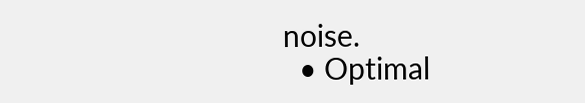noise.
  • Optimal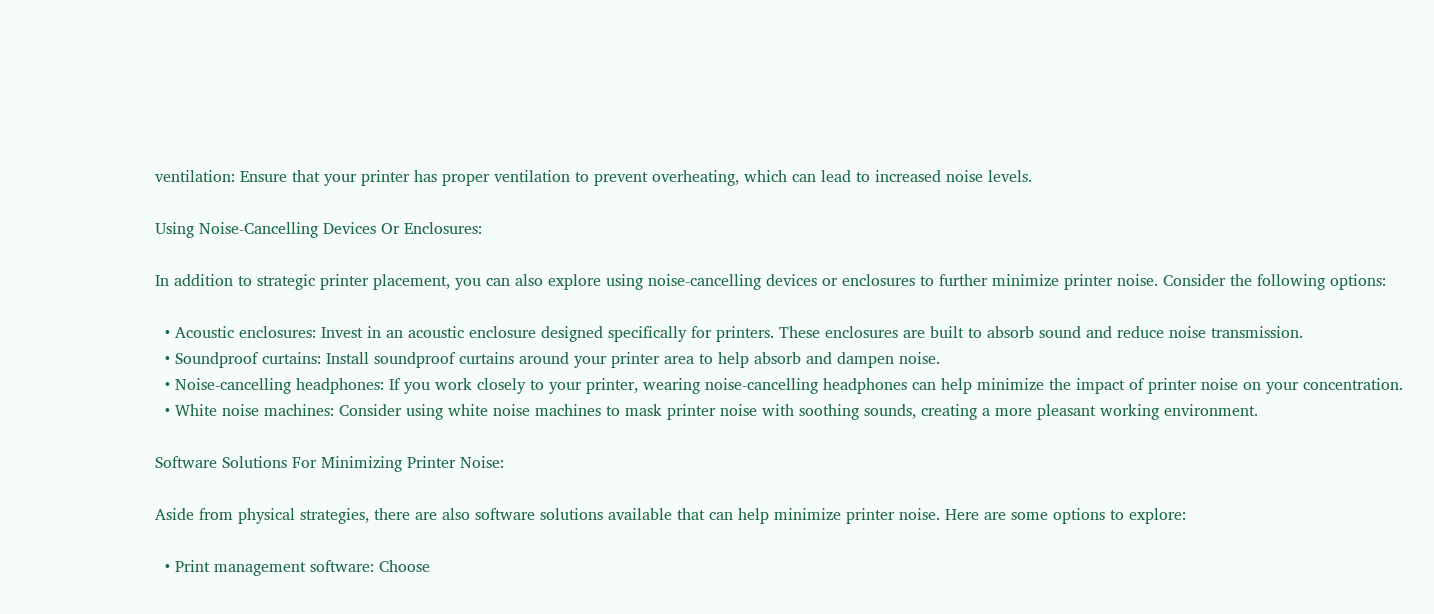ventilation: Ensure that your printer has proper ventilation to prevent overheating, which can lead to increased noise levels.

Using Noise-Cancelling Devices Or Enclosures:

In addition to strategic printer placement, you can also explore using noise-cancelling devices or enclosures to further minimize printer noise. Consider the following options:

  • Acoustic enclosures: Invest in an acoustic enclosure designed specifically for printers. These enclosures are built to absorb sound and reduce noise transmission.
  • Soundproof curtains: Install soundproof curtains around your printer area to help absorb and dampen noise.
  • Noise-cancelling headphones: If you work closely to your printer, wearing noise-cancelling headphones can help minimize the impact of printer noise on your concentration.
  • White noise machines: Consider using white noise machines to mask printer noise with soothing sounds, creating a more pleasant working environment.

Software Solutions For Minimizing Printer Noise:

Aside from physical strategies, there are also software solutions available that can help minimize printer noise. Here are some options to explore:

  • Print management software: Choose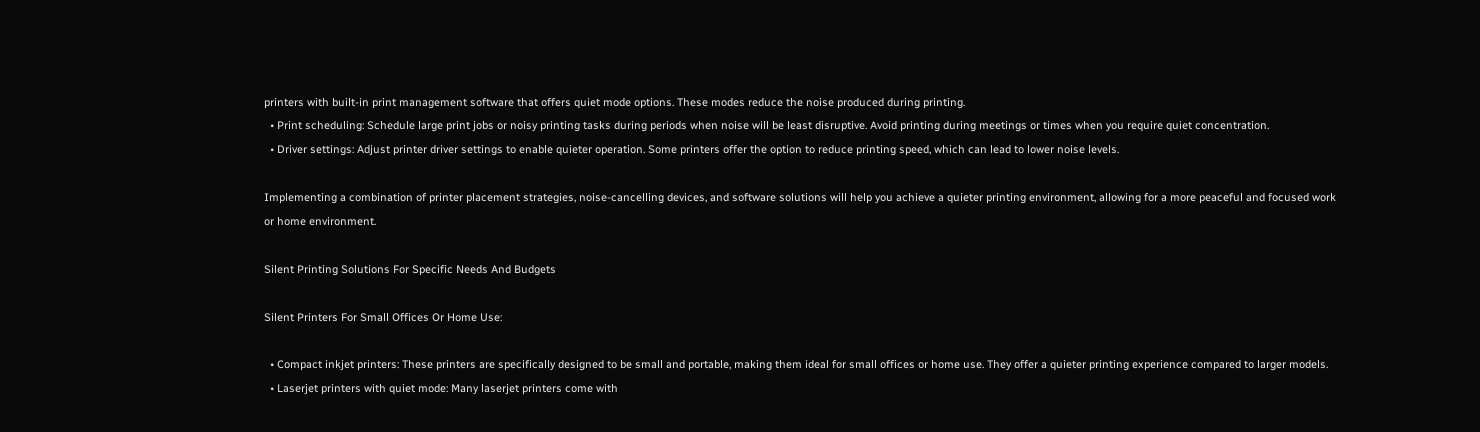printers with built-in print management software that offers quiet mode options. These modes reduce the noise produced during printing.
  • Print scheduling: Schedule large print jobs or noisy printing tasks during periods when noise will be least disruptive. Avoid printing during meetings or times when you require quiet concentration.
  • Driver settings: Adjust printer driver settings to enable quieter operation. Some printers offer the option to reduce printing speed, which can lead to lower noise levels.

Implementing a combination of printer placement strategies, noise-cancelling devices, and software solutions will help you achieve a quieter printing environment, allowing for a more peaceful and focused work or home environment.

Silent Printing Solutions For Specific Needs And Budgets

Silent Printers For Small Offices Or Home Use:

  • Compact inkjet printers: These printers are specifically designed to be small and portable, making them ideal for small offices or home use. They offer a quieter printing experience compared to larger models.
  • Laserjet printers with quiet mode: Many laserjet printers come with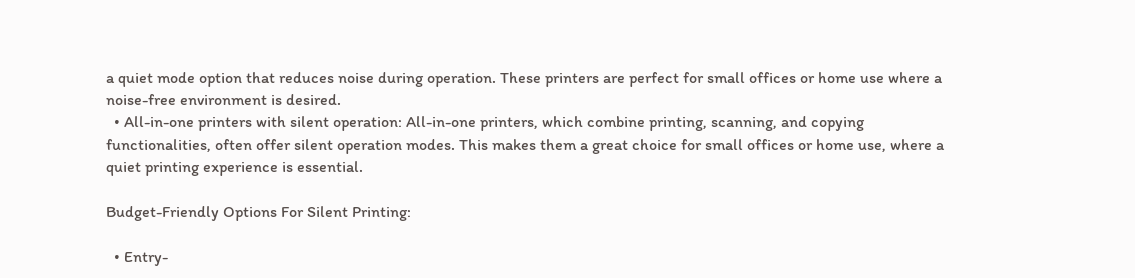a quiet mode option that reduces noise during operation. These printers are perfect for small offices or home use where a noise-free environment is desired.
  • All-in-one printers with silent operation: All-in-one printers, which combine printing, scanning, and copying functionalities, often offer silent operation modes. This makes them a great choice for small offices or home use, where a quiet printing experience is essential.

Budget-Friendly Options For Silent Printing:

  • Entry-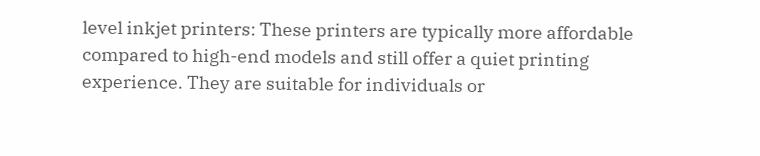level inkjet printers: These printers are typically more affordable compared to high-end models and still offer a quiet printing experience. They are suitable for individuals or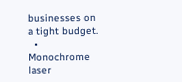businesses on a tight budget.
  • Monochrome laser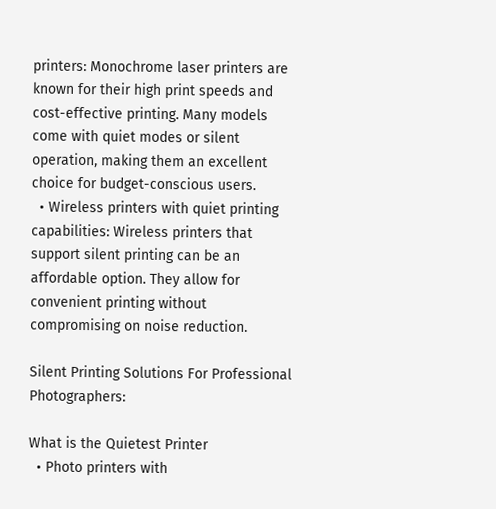printers: Monochrome laser printers are known for their high print speeds and cost-effective printing. Many models come with quiet modes or silent operation, making them an excellent choice for budget-conscious users.
  • Wireless printers with quiet printing capabilities: Wireless printers that support silent printing can be an affordable option. They allow for convenient printing without compromising on noise reduction.

Silent Printing Solutions For Professional Photographers:

What is the Quietest Printer
  • Photo printers with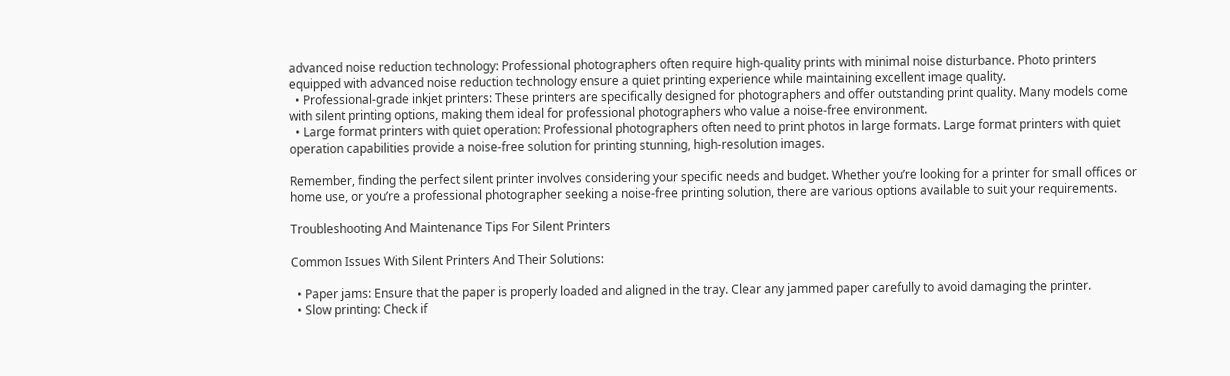advanced noise reduction technology: Professional photographers often require high-quality prints with minimal noise disturbance. Photo printers equipped with advanced noise reduction technology ensure a quiet printing experience while maintaining excellent image quality.
  • Professional-grade inkjet printers: These printers are specifically designed for photographers and offer outstanding print quality. Many models come with silent printing options, making them ideal for professional photographers who value a noise-free environment.
  • Large format printers with quiet operation: Professional photographers often need to print photos in large formats. Large format printers with quiet operation capabilities provide a noise-free solution for printing stunning, high-resolution images.

Remember, finding the perfect silent printer involves considering your specific needs and budget. Whether you’re looking for a printer for small offices or home use, or you’re a professional photographer seeking a noise-free printing solution, there are various options available to suit your requirements.

Troubleshooting And Maintenance Tips For Silent Printers

Common Issues With Silent Printers And Their Solutions:

  • Paper jams: Ensure that the paper is properly loaded and aligned in the tray. Clear any jammed paper carefully to avoid damaging the printer.
  • Slow printing: Check if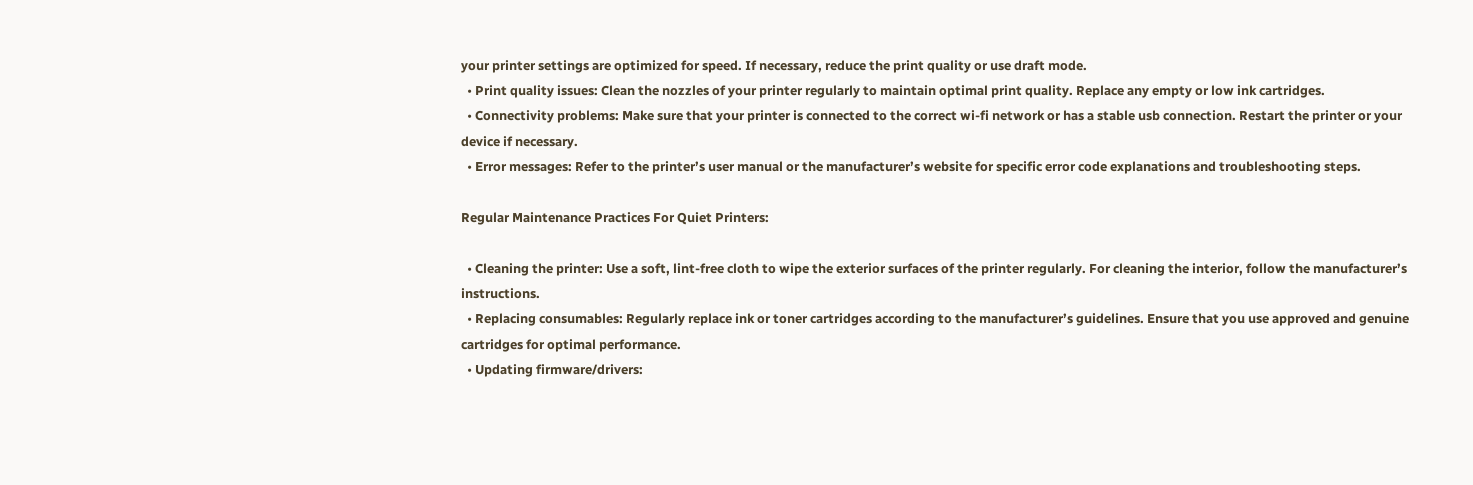your printer settings are optimized for speed. If necessary, reduce the print quality or use draft mode.
  • Print quality issues: Clean the nozzles of your printer regularly to maintain optimal print quality. Replace any empty or low ink cartridges.
  • Connectivity problems: Make sure that your printer is connected to the correct wi-fi network or has a stable usb connection. Restart the printer or your device if necessary.
  • Error messages: Refer to the printer’s user manual or the manufacturer’s website for specific error code explanations and troubleshooting steps.

Regular Maintenance Practices For Quiet Printers:

  • Cleaning the printer: Use a soft, lint-free cloth to wipe the exterior surfaces of the printer regularly. For cleaning the interior, follow the manufacturer’s instructions.
  • Replacing consumables: Regularly replace ink or toner cartridges according to the manufacturer’s guidelines. Ensure that you use approved and genuine cartridges for optimal performance.
  • Updating firmware/drivers: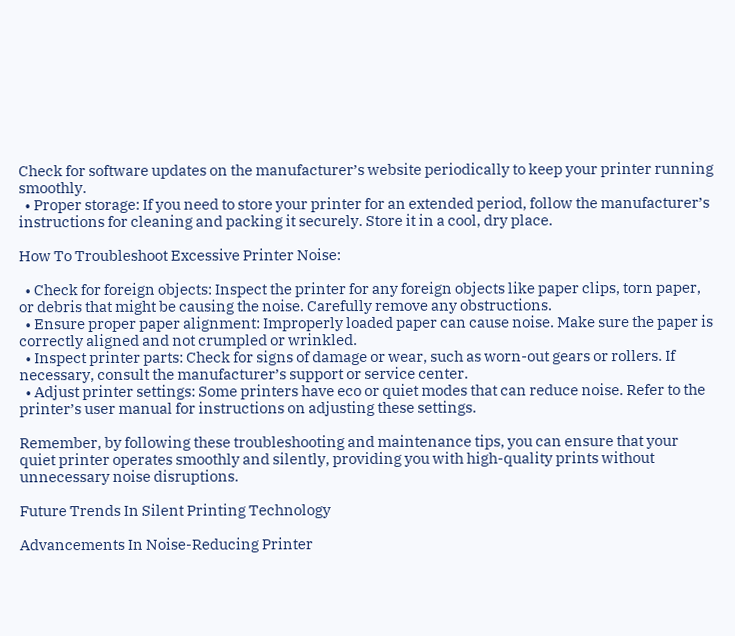Check for software updates on the manufacturer’s website periodically to keep your printer running smoothly.
  • Proper storage: If you need to store your printer for an extended period, follow the manufacturer’s instructions for cleaning and packing it securely. Store it in a cool, dry place.

How To Troubleshoot Excessive Printer Noise:

  • Check for foreign objects: Inspect the printer for any foreign objects like paper clips, torn paper, or debris that might be causing the noise. Carefully remove any obstructions.
  • Ensure proper paper alignment: Improperly loaded paper can cause noise. Make sure the paper is correctly aligned and not crumpled or wrinkled.
  • Inspect printer parts: Check for signs of damage or wear, such as worn-out gears or rollers. If necessary, consult the manufacturer’s support or service center.
  • Adjust printer settings: Some printers have eco or quiet modes that can reduce noise. Refer to the printer’s user manual for instructions on adjusting these settings.

Remember, by following these troubleshooting and maintenance tips, you can ensure that your quiet printer operates smoothly and silently, providing you with high-quality prints without unnecessary noise disruptions.

Future Trends In Silent Printing Technology

Advancements In Noise-Reducing Printer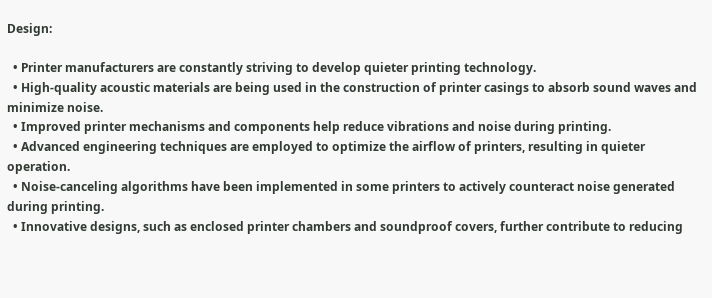Design:

  • Printer manufacturers are constantly striving to develop quieter printing technology.
  • High-quality acoustic materials are being used in the construction of printer casings to absorb sound waves and minimize noise.
  • Improved printer mechanisms and components help reduce vibrations and noise during printing.
  • Advanced engineering techniques are employed to optimize the airflow of printers, resulting in quieter operation.
  • Noise-canceling algorithms have been implemented in some printers to actively counteract noise generated during printing.
  • Innovative designs, such as enclosed printer chambers and soundproof covers, further contribute to reducing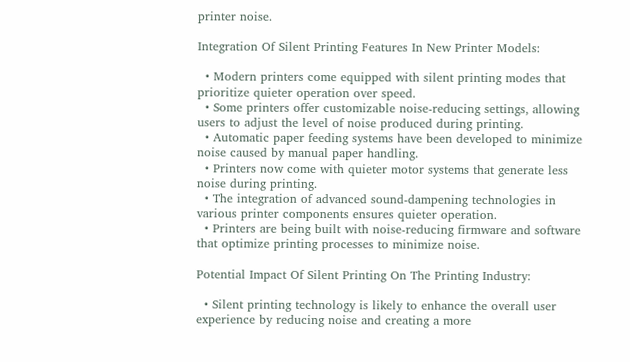printer noise.

Integration Of Silent Printing Features In New Printer Models:

  • Modern printers come equipped with silent printing modes that prioritize quieter operation over speed.
  • Some printers offer customizable noise-reducing settings, allowing users to adjust the level of noise produced during printing.
  • Automatic paper feeding systems have been developed to minimize noise caused by manual paper handling.
  • Printers now come with quieter motor systems that generate less noise during printing.
  • The integration of advanced sound-dampening technologies in various printer components ensures quieter operation.
  • Printers are being built with noise-reducing firmware and software that optimize printing processes to minimize noise.

Potential Impact Of Silent Printing On The Printing Industry:

  • Silent printing technology is likely to enhance the overall user experience by reducing noise and creating a more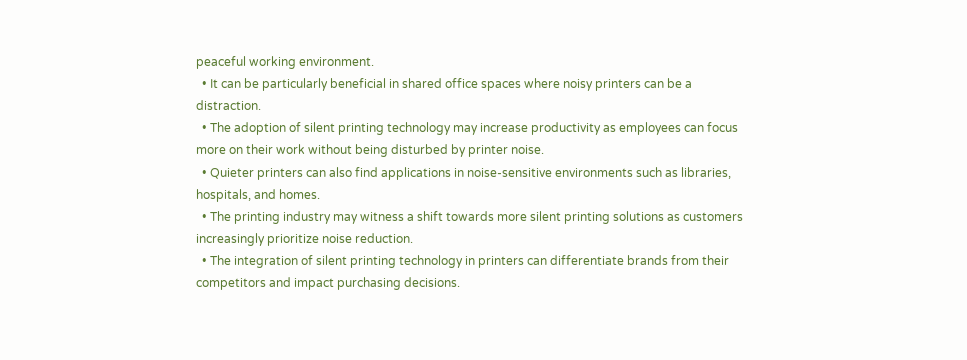peaceful working environment.
  • It can be particularly beneficial in shared office spaces where noisy printers can be a distraction.
  • The adoption of silent printing technology may increase productivity as employees can focus more on their work without being disturbed by printer noise.
  • Quieter printers can also find applications in noise-sensitive environments such as libraries, hospitals, and homes.
  • The printing industry may witness a shift towards more silent printing solutions as customers increasingly prioritize noise reduction.
  • The integration of silent printing technology in printers can differentiate brands from their competitors and impact purchasing decisions.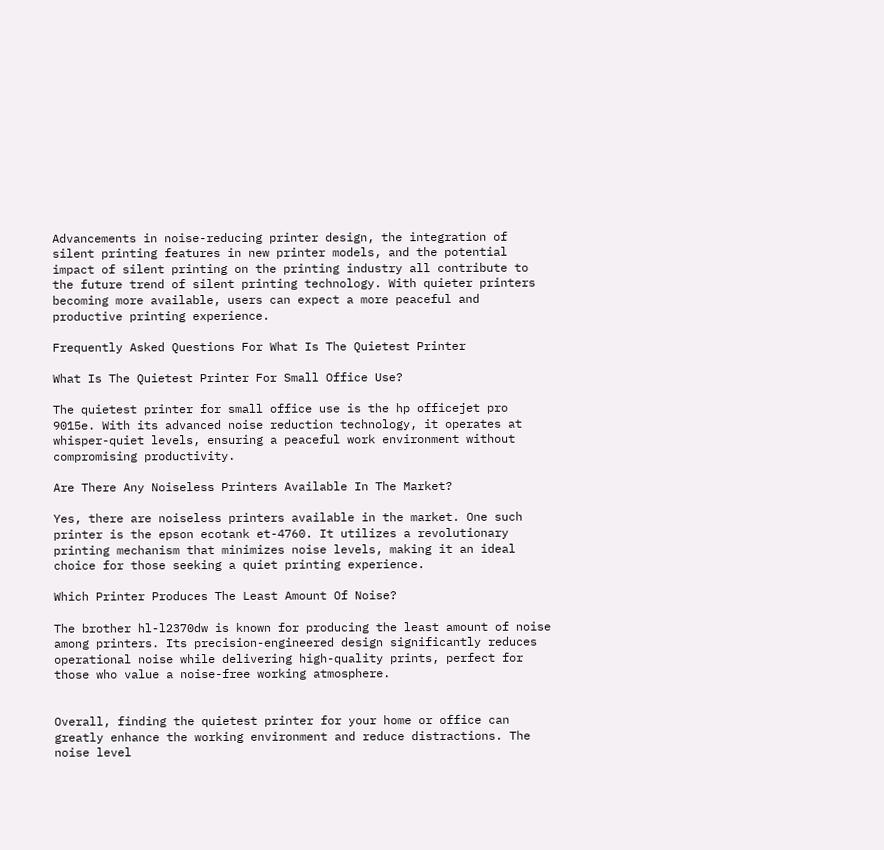Advancements in noise-reducing printer design, the integration of silent printing features in new printer models, and the potential impact of silent printing on the printing industry all contribute to the future trend of silent printing technology. With quieter printers becoming more available, users can expect a more peaceful and productive printing experience.

Frequently Asked Questions For What Is The Quietest Printer

What Is The Quietest Printer For Small Office Use?

The quietest printer for small office use is the hp officejet pro 9015e. With its advanced noise reduction technology, it operates at whisper-quiet levels, ensuring a peaceful work environment without compromising productivity.

Are There Any Noiseless Printers Available In The Market?

Yes, there are noiseless printers available in the market. One such printer is the epson ecotank et-4760. It utilizes a revolutionary printing mechanism that minimizes noise levels, making it an ideal choice for those seeking a quiet printing experience.

Which Printer Produces The Least Amount Of Noise?

The brother hl-l2370dw is known for producing the least amount of noise among printers. Its precision-engineered design significantly reduces operational noise while delivering high-quality prints, perfect for those who value a noise-free working atmosphere.


Overall, finding the quietest printer for your home or office can greatly enhance the working environment and reduce distractions. The noise level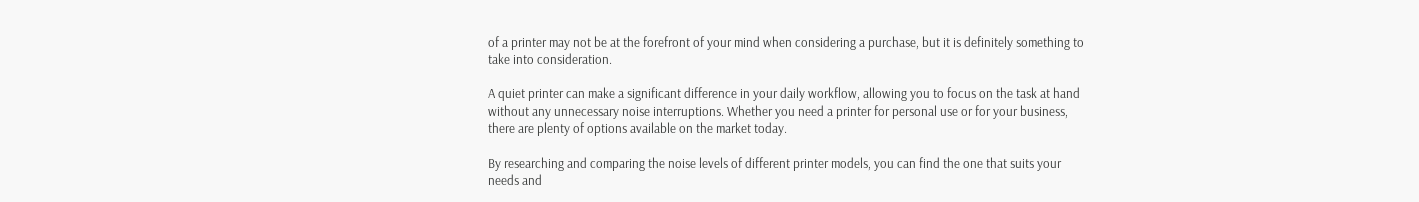of a printer may not be at the forefront of your mind when considering a purchase, but it is definitely something to take into consideration.

A quiet printer can make a significant difference in your daily workflow, allowing you to focus on the task at hand without any unnecessary noise interruptions. Whether you need a printer for personal use or for your business, there are plenty of options available on the market today.

By researching and comparing the noise levels of different printer models, you can find the one that suits your needs and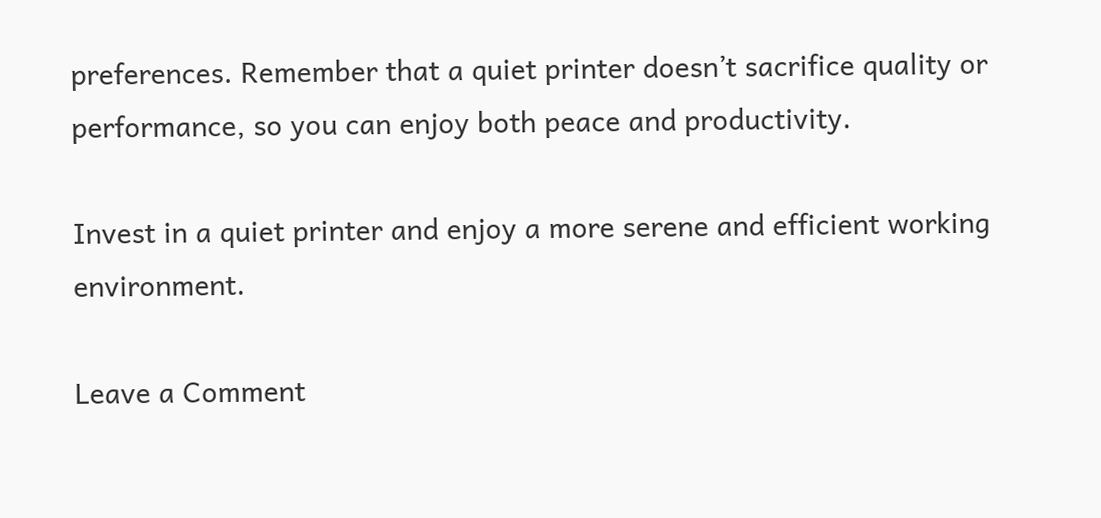preferences. Remember that a quiet printer doesn’t sacrifice quality or performance, so you can enjoy both peace and productivity.

Invest in a quiet printer and enjoy a more serene and efficient working environment.

Leave a Comment